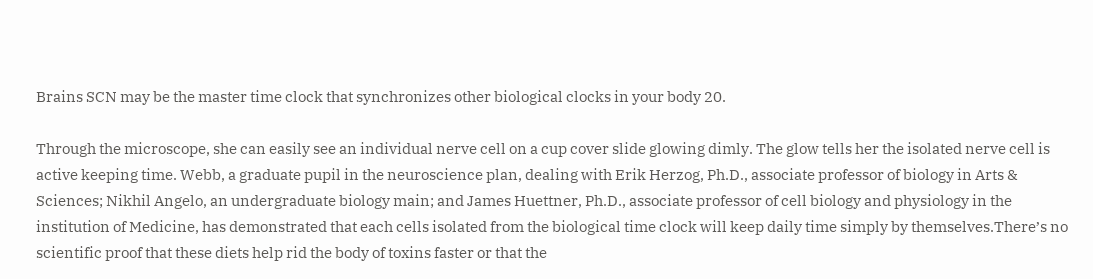Brains SCN may be the master time clock that synchronizes other biological clocks in your body 20.

Through the microscope, she can easily see an individual nerve cell on a cup cover slide glowing dimly. The glow tells her the isolated nerve cell is active keeping time. Webb, a graduate pupil in the neuroscience plan, dealing with Erik Herzog, Ph.D., associate professor of biology in Arts & Sciences; Nikhil Angelo, an undergraduate biology main; and James Huettner, Ph.D., associate professor of cell biology and physiology in the institution of Medicine, has demonstrated that each cells isolated from the biological time clock will keep daily time simply by themselves.There’s no scientific proof that these diets help rid the body of toxins faster or that the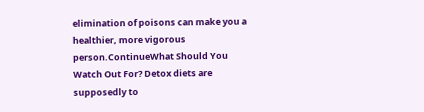elimination of poisons can make you a healthier, more vigorous person.ContinueWhat Should You Watch Out For? Detox diets are supposedly to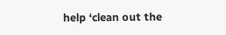help ‘clean out the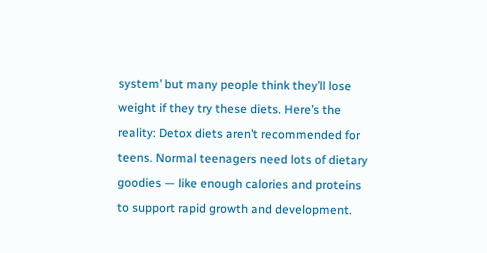system’ but many people think they’ll lose weight if they try these diets. Here’s the reality: Detox diets aren’t recommended for teens. Normal teenagers need lots of dietary goodies — like enough calories and proteins to support rapid growth and development.